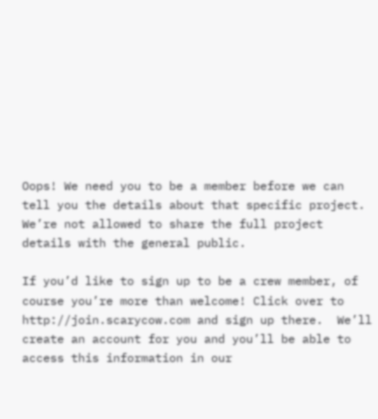Oops! We need you to be a member before we can tell you the details about that specific project. We’re not allowed to share the full project details with the general public.

If you’d like to sign up to be a crew member, of course you’re more than welcome! Click over to http://join.scarycow.com and sign up there.  We’ll create an account for you and you’ll be able to access this information in our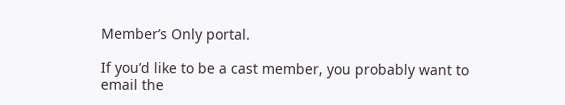Member’s Only portal.

If you’d like to be a cast member, you probably want to email the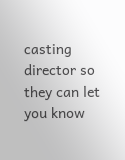casting director so they can let you know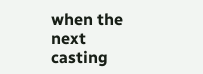when the next casting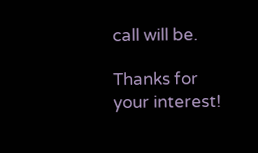call will be.

Thanks for your interest!